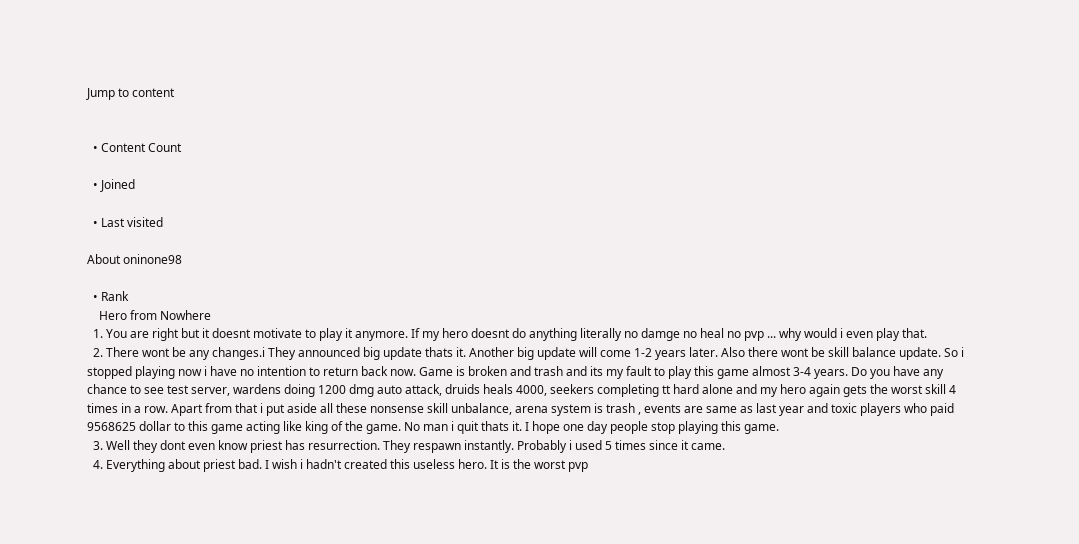Jump to content


  • Content Count

  • Joined

  • Last visited

About oninone98

  • Rank
    Hero from Nowhere
  1. You are right but it doesnt motivate to play it anymore. If my hero doesnt do anything literally no damge no heal no pvp ... why would i even play that.
  2. There wont be any changes.i They announced big update thats it. Another big update will come 1-2 years later. Also there wont be skill balance update. So i stopped playing now i have no intention to return back now. Game is broken and trash and its my fault to play this game almost 3-4 years. Do you have any chance to see test server, wardens doing 1200 dmg auto attack, druids heals 4000, seekers completing tt hard alone and my hero again gets the worst skill 4 times in a row. Apart from that i put aside all these nonsense skill unbalance, arena system is trash , events are same as last year and toxic players who paid 9568625 dollar to this game acting like king of the game. No man i quit thats it. I hope one day people stop playing this game.
  3. Well they dont even know priest has resurrection. They respawn instantly. Probably i used 5 times since it came.
  4. Everything about priest bad. I wish i hadn't created this useless hero. It is the worst pvp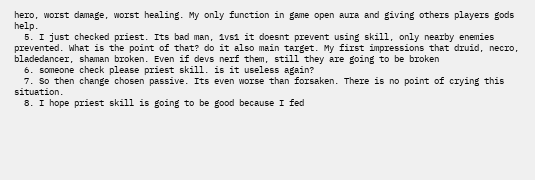hero, worst damage, worst healing. My only function in game open aura and giving others players gods help.
  5. I just checked priest. Its bad man, 1vs1 it doesnt prevent using skill, only nearby enemies prevented. What is the point of that? do it also main target. My first impressions that druid, necro, bladedancer, shaman broken. Even if devs nerf them, still they are going to be broken
  6. someone check please priest skill. is it useless again?
  7. So then change chosen passive. Its even worse than forsaken. There is no point of crying this situation.
  8. I hope priest skill is going to be good because I fed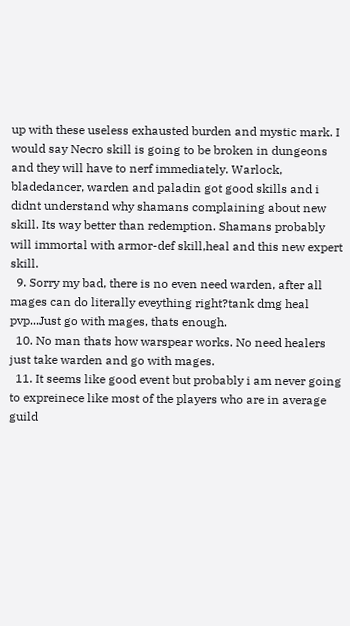up with these useless exhausted burden and mystic mark. I would say Necro skill is going to be broken in dungeons and they will have to nerf immediately. Warlock, bladedancer, warden and paladin got good skills and i didnt understand why shamans complaining about new skill. Its way better than redemption. Shamans probably will immortal with armor-def skill,heal and this new expert skill.
  9. Sorry my bad, there is no even need warden, after all mages can do literally eveything right?tank dmg heal pvp...Just go with mages, thats enough.
  10. No man thats how warspear works. No need healers just take warden and go with mages.
  11. It seems like good event but probably i am never going to expreinece like most of the players who are in average guild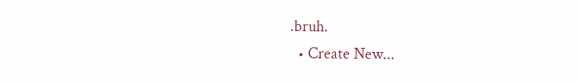.bruh.
  • Create New...